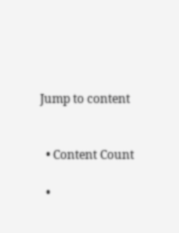Jump to content


  • Content Count

  •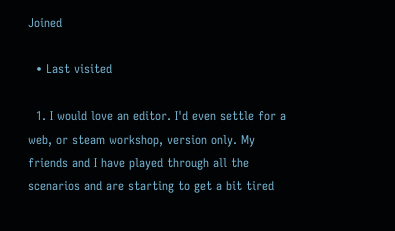Joined

  • Last visited

  1. I would love an editor. I'd even settle for a web, or steam workshop, version only. My friends and I have played through all the scenarios and are starting to get a bit tired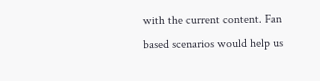with the current content. Fan based scenarios would help us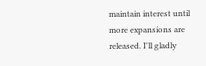maintain interest until more expansions are released. I'll gladly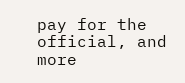pay for the official, and more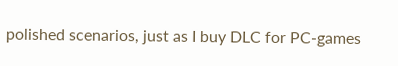polished scenarios, just as I buy DLC for PC-games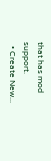that has mod support.
  • Create New...